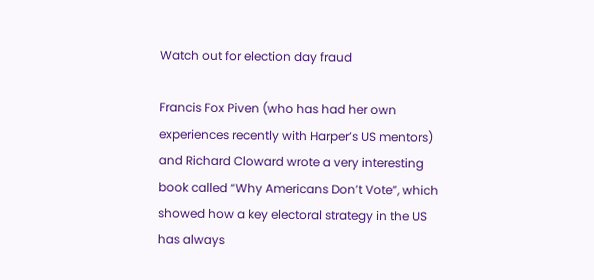Watch out for election day fraud

Francis Fox Piven (who has had her own experiences recently with Harper’s US mentors) and Richard Cloward wrote a very interesting book called “Why Americans Don’t Vote”, which showed how a key electoral strategy in the US has always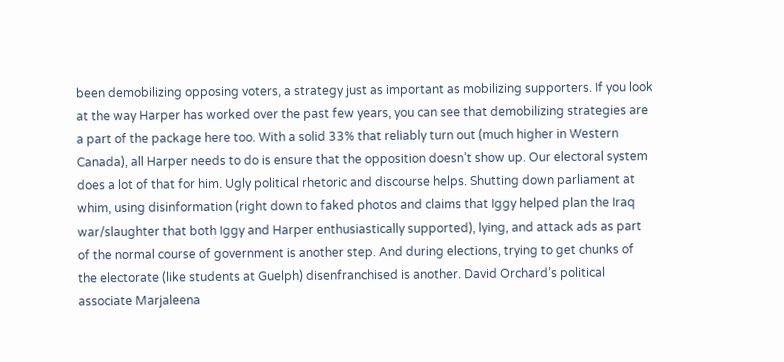been demobilizing opposing voters, a strategy just as important as mobilizing supporters. If you look at the way Harper has worked over the past few years, you can see that demobilizing strategies are a part of the package here too. With a solid 33% that reliably turn out (much higher in Western Canada), all Harper needs to do is ensure that the opposition doesn’t show up. Our electoral system does a lot of that for him. Ugly political rhetoric and discourse helps. Shutting down parliament at whim, using disinformation (right down to faked photos and claims that Iggy helped plan the Iraq war/slaughter that both Iggy and Harper enthusiastically supported), lying, and attack ads as part of the normal course of government is another step. And during elections, trying to get chunks of the electorate (like students at Guelph) disenfranchised is another. David Orchard’s political associate Marjaleena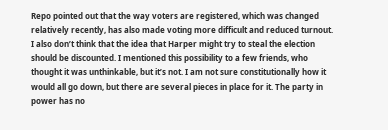Repo pointed out that the way voters are registered, which was changed relatively recently, has also made voting more difficult and reduced turnout. I also don’t think that the idea that Harper might try to steal the election should be discounted. I mentioned this possibility to a few friends, who thought it was unthinkable, but it’s not. I am not sure constitutionally how it would all go down, but there are several pieces in place for it. The party in power has no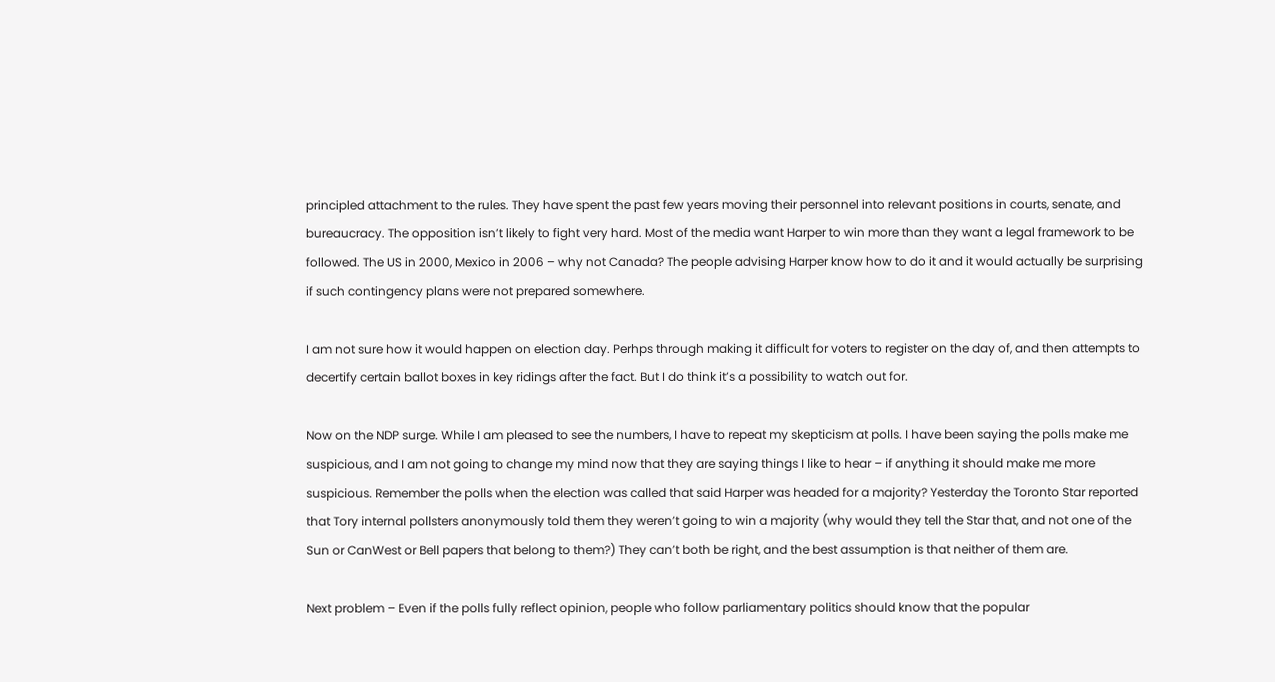principled attachment to the rules. They have spent the past few years moving their personnel into relevant positions in courts, senate, and bureaucracy. The opposition isn’t likely to fight very hard. Most of the media want Harper to win more than they want a legal framework to be followed. The US in 2000, Mexico in 2006 – why not Canada? The people advising Harper know how to do it and it would actually be surprising if such contingency plans were not prepared somewhere.

I am not sure how it would happen on election day. Perhps through making it difficult for voters to register on the day of, and then attempts to decertify certain ballot boxes in key ridings after the fact. But I do think it’s a possibility to watch out for.

Now on the NDP surge. While I am pleased to see the numbers, I have to repeat my skepticism at polls. I have been saying the polls make me suspicious, and I am not going to change my mind now that they are saying things I like to hear – if anything it should make me more suspicious. Remember the polls when the election was called that said Harper was headed for a majority? Yesterday the Toronto Star reported that Tory internal pollsters anonymously told them they weren’t going to win a majority (why would they tell the Star that, and not one of the Sun or CanWest or Bell papers that belong to them?) They can’t both be right, and the best assumption is that neither of them are.

Next problem – Even if the polls fully reflect opinion, people who follow parliamentary politics should know that the popular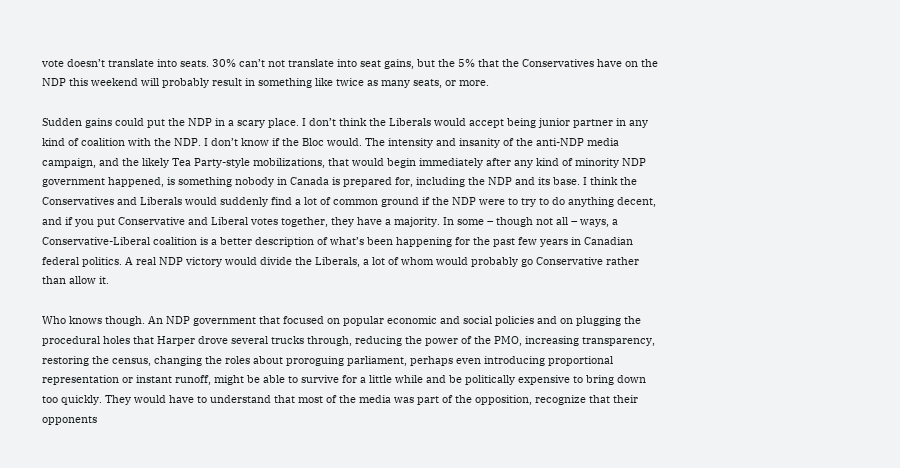vote doesn’t translate into seats. 30% can’t not translate into seat gains, but the 5% that the Conservatives have on the NDP this weekend will probably result in something like twice as many seats, or more.

Sudden gains could put the NDP in a scary place. I don’t think the Liberals would accept being junior partner in any kind of coalition with the NDP. I don’t know if the Bloc would. The intensity and insanity of the anti-NDP media campaign, and the likely Tea Party-style mobilizations, that would begin immediately after any kind of minority NDP government happened, is something nobody in Canada is prepared for, including the NDP and its base. I think the Conservatives and Liberals would suddenly find a lot of common ground if the NDP were to try to do anything decent, and if you put Conservative and Liberal votes together, they have a majority. In some – though not all – ways, a Conservative-Liberal coalition is a better description of what’s been happening for the past few years in Canadian federal politics. A real NDP victory would divide the Liberals, a lot of whom would probably go Conservative rather than allow it.

Who knows though. An NDP government that focused on popular economic and social policies and on plugging the procedural holes that Harper drove several trucks through, reducing the power of the PMO, increasing transparency, restoring the census, changing the roles about proroguing parliament, perhaps even introducing proportional representation or instant runoff, might be able to survive for a little while and be politically expensive to bring down too quickly. They would have to understand that most of the media was part of the opposition, recognize that their opponents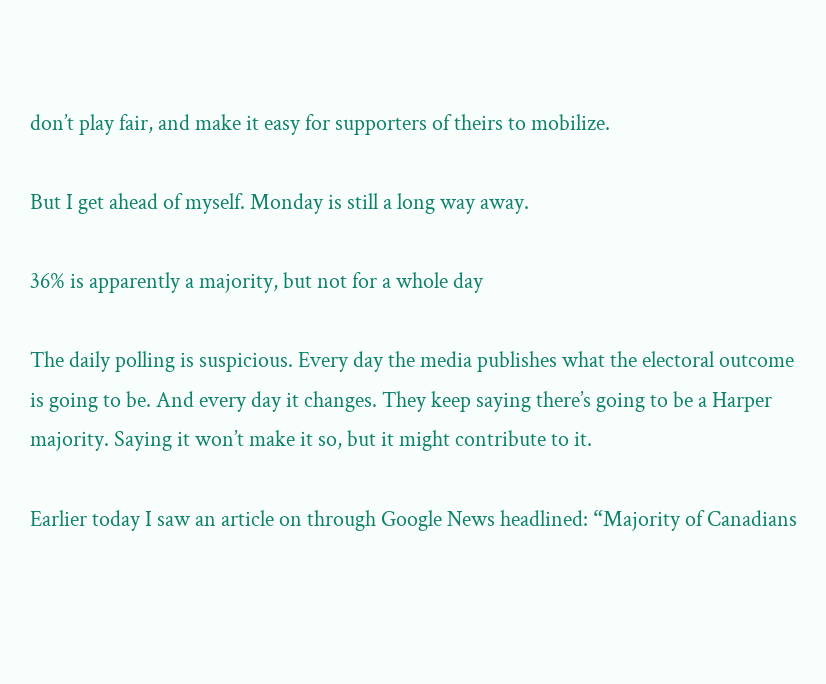don’t play fair, and make it easy for supporters of theirs to mobilize.

But I get ahead of myself. Monday is still a long way away.

36% is apparently a majority, but not for a whole day

The daily polling is suspicious. Every day the media publishes what the electoral outcome is going to be. And every day it changes. They keep saying there’s going to be a Harper majority. Saying it won’t make it so, but it might contribute to it.

Earlier today I saw an article on through Google News headlined: “Majority of Canadians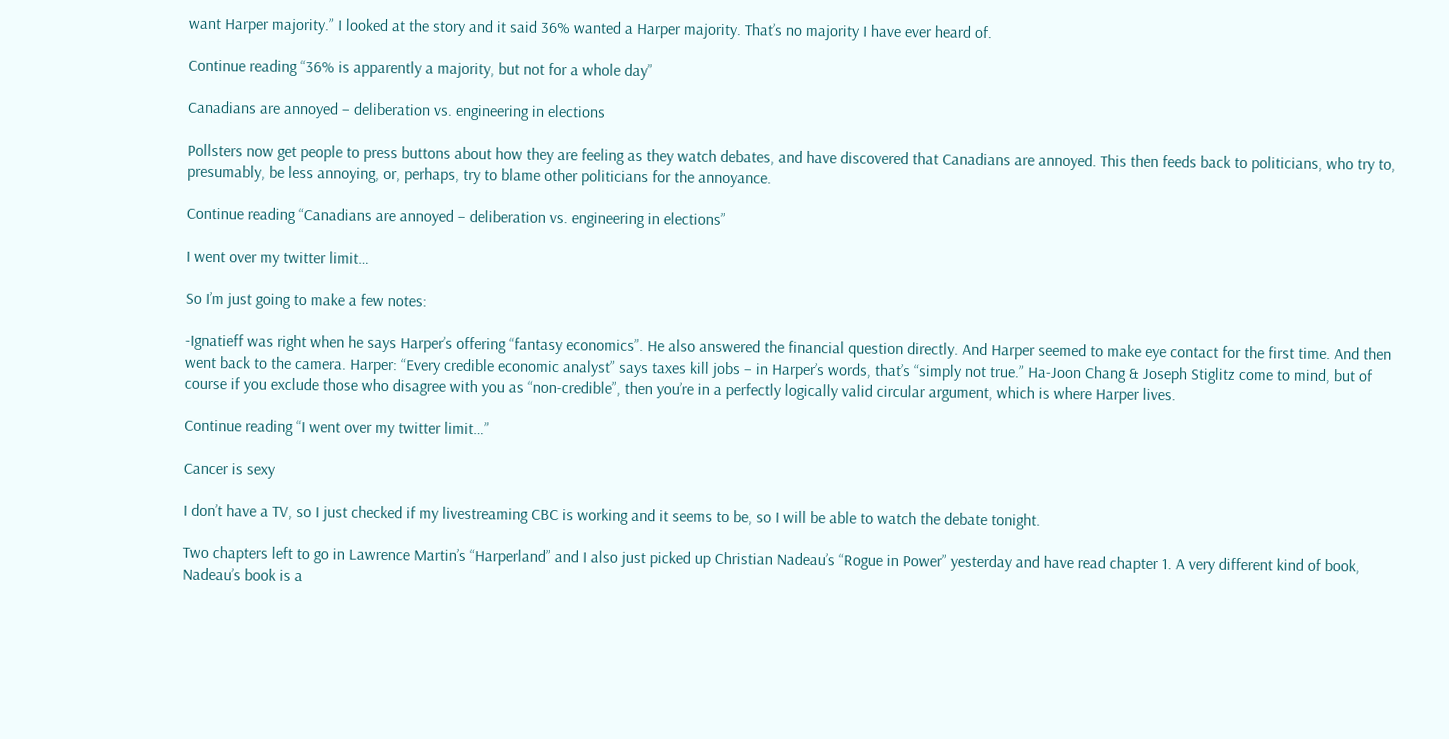want Harper majority.” I looked at the story and it said 36% wanted a Harper majority. That’s no majority I have ever heard of.

Continue reading “36% is apparently a majority, but not for a whole day”

Canadians are annoyed – deliberation vs. engineering in elections

Pollsters now get people to press buttons about how they are feeling as they watch debates, and have discovered that Canadians are annoyed. This then feeds back to politicians, who try to, presumably, be less annoying, or, perhaps, try to blame other politicians for the annoyance.

Continue reading “Canadians are annoyed – deliberation vs. engineering in elections”

I went over my twitter limit…

So I’m just going to make a few notes:

-Ignatieff was right when he says Harper’s offering “fantasy economics”. He also answered the financial question directly. And Harper seemed to make eye contact for the first time. And then went back to the camera. Harper: “Every credible economic analyst” says taxes kill jobs – in Harper’s words, that’s “simply not true.” Ha-Joon Chang & Joseph Stiglitz come to mind, but of course if you exclude those who disagree with you as “non-credible”, then you’re in a perfectly logically valid circular argument, which is where Harper lives.

Continue reading “I went over my twitter limit…”

Cancer is sexy

I don’t have a TV, so I just checked if my livestreaming CBC is working and it seems to be, so I will be able to watch the debate tonight.

Two chapters left to go in Lawrence Martin’s “Harperland” and I also just picked up Christian Nadeau’s “Rogue in Power” yesterday and have read chapter 1. A very different kind of book, Nadeau’s book is a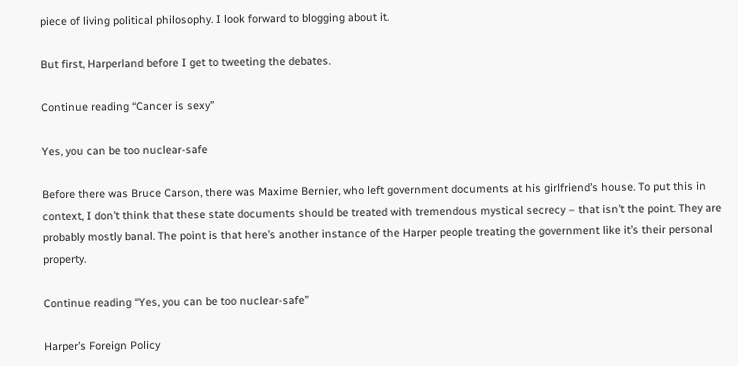piece of living political philosophy. I look forward to blogging about it.

But first, Harperland before I get to tweeting the debates.

Continue reading “Cancer is sexy”

Yes, you can be too nuclear-safe

Before there was Bruce Carson, there was Maxime Bernier, who left government documents at his girlfriend’s house. To put this in context, I don’t think that these state documents should be treated with tremendous mystical secrecy – that isn’t the point. They are probably mostly banal. The point is that here’s another instance of the Harper people treating the government like it’s their personal property.

Continue reading “Yes, you can be too nuclear-safe”

Harper’s Foreign Policy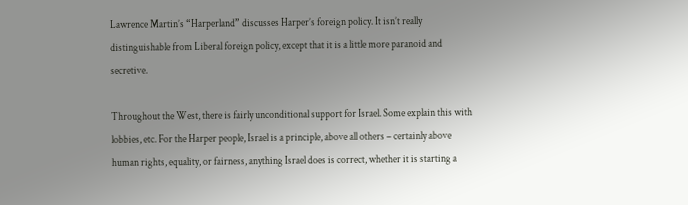Lawrence Martin’s “Harperland” discusses Harper’s foreign policy. It isn’t really distinguishable from Liberal foreign policy, except that it is a little more paranoid and secretive.

Throughout the West, there is fairly unconditional support for Israel. Some explain this with lobbies, etc. For the Harper people, Israel is a principle, above all others – certainly above human rights, equality, or fairness, anything Israel does is correct, whether it is starting a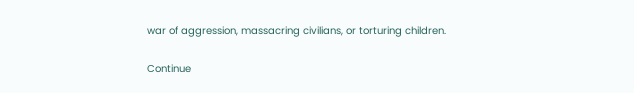war of aggression, massacring civilians, or torturing children.

Continue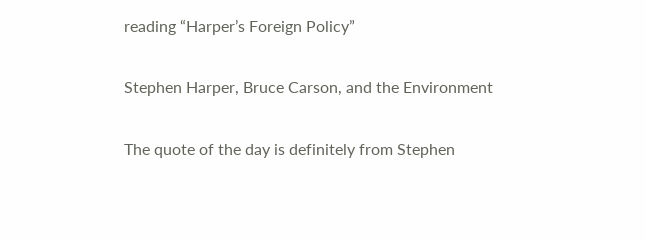reading “Harper’s Foreign Policy”

Stephen Harper, Bruce Carson, and the Environment

The quote of the day is definitely from Stephen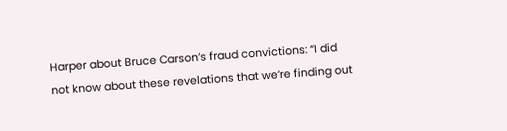Harper about Bruce Carson’s fraud convictions: “I did not know about these revelations that we’re finding out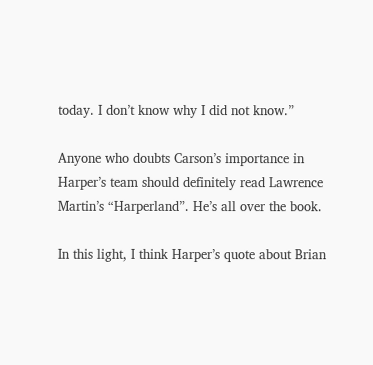today. I don’t know why I did not know.”

Anyone who doubts Carson’s importance in Harper’s team should definitely read Lawrence Martin’s “Harperland”. He’s all over the book.

In this light, I think Harper’s quote about Brian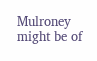Mulroney might be of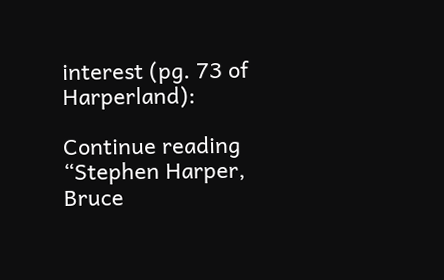interest (pg. 73 of Harperland):

Continue reading “Stephen Harper, Bruce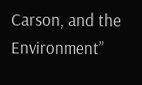Carson, and the Environment”